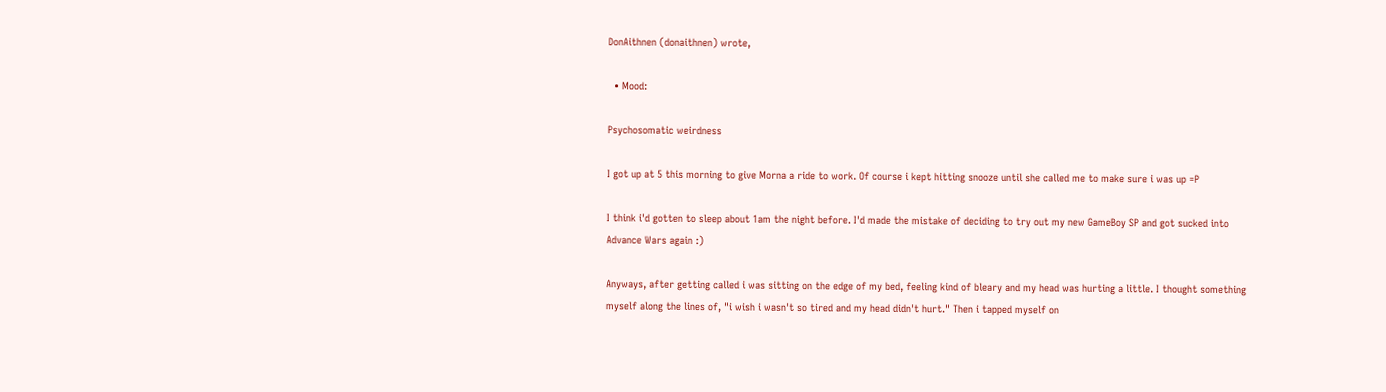DonAithnen (donaithnen) wrote,

  • Mood:

Psychosomatic weirdness

I got up at 5 this morning to give Morna a ride to work. Of course i kept hitting snooze until she called me to make sure i was up =P

I think i'd gotten to sleep about 1am the night before. I'd made the mistake of deciding to try out my new GameBoy SP and got sucked into Advance Wars again :)

Anyways, after getting called i was sitting on the edge of my bed, feeling kind of bleary and my head was hurting a little. I thought something myself along the lines of, "i wish i wasn't so tired and my head didn't hurt." Then i tapped myself on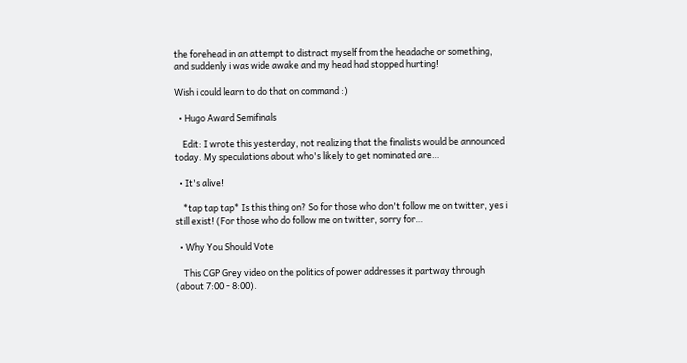the forehead in an attempt to distract myself from the headache or something, and suddenly i was wide awake and my head had stopped hurting!

Wish i could learn to do that on command :)

  • Hugo Award Semifinals

    Edit: I wrote this yesterday, not realizing that the finalists would be announced today. My speculations about who's likely to get nominated are…

  • It's alive!

    *tap tap tap* Is this thing on? So for those who don't follow me on twitter, yes i still exist! (For those who do follow me on twitter, sorry for…

  • Why You Should Vote

    This CGP Grey video on the politics of power addresses it partway through (about 7:00 - 8:00).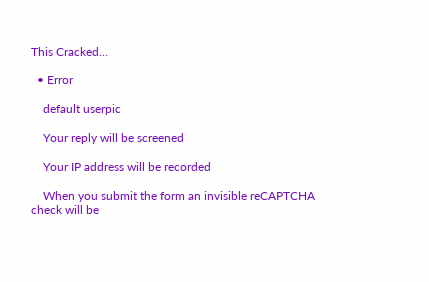This Cracked…

  • Error

    default userpic

    Your reply will be screened

    Your IP address will be recorded

    When you submit the form an invisible reCAPTCHA check will be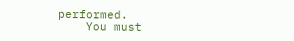performed.
    You must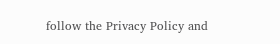follow the Privacy Policy and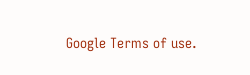Google Terms of use.